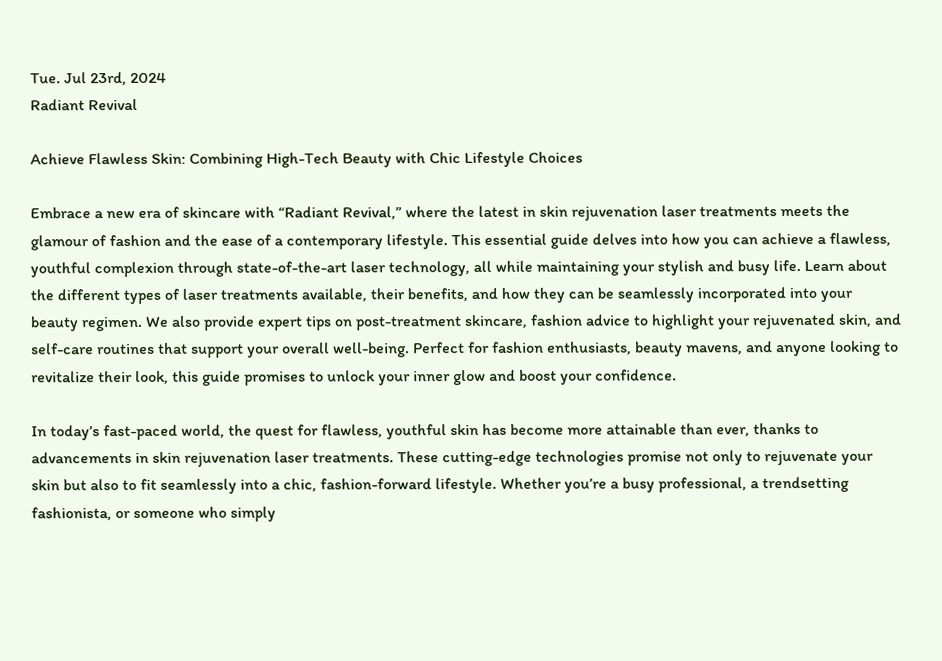Tue. Jul 23rd, 2024
Radiant Revival

Achieve Flawless Skin: Combining High-Tech Beauty with Chic Lifestyle Choices

Embrace a new era of skincare with “Radiant Revival,” where the latest in skin rejuvenation laser treatments meets the glamour of fashion and the ease of a contemporary lifestyle. This essential guide delves into how you can achieve a flawless, youthful complexion through state-of-the-art laser technology, all while maintaining your stylish and busy life. Learn about the different types of laser treatments available, their benefits, and how they can be seamlessly incorporated into your beauty regimen. We also provide expert tips on post-treatment skincare, fashion advice to highlight your rejuvenated skin, and self-care routines that support your overall well-being. Perfect for fashion enthusiasts, beauty mavens, and anyone looking to revitalize their look, this guide promises to unlock your inner glow and boost your confidence.

In today’s fast-paced world, the quest for flawless, youthful skin has become more attainable than ever, thanks to advancements in skin rejuvenation laser treatments. These cutting-edge technologies promise not only to rejuvenate your skin but also to fit seamlessly into a chic, fashion-forward lifestyle. Whether you’re a busy professional, a trendsetting fashionista, or someone who simply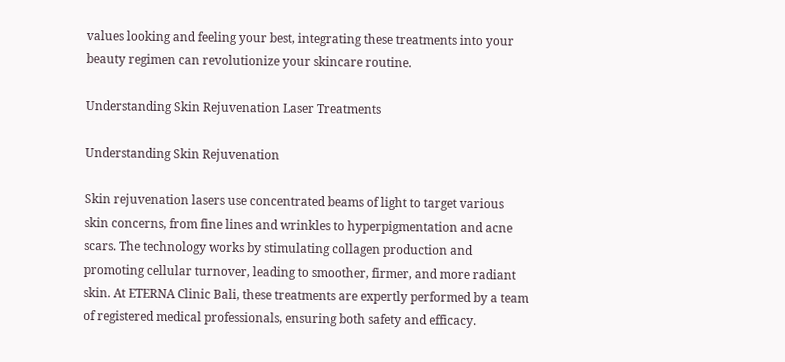values looking and feeling your best, integrating these treatments into your beauty regimen can revolutionize your skincare routine.

Understanding Skin Rejuvenation Laser Treatments

Understanding Skin Rejuvenation

Skin rejuvenation lasers use concentrated beams of light to target various skin concerns, from fine lines and wrinkles to hyperpigmentation and acne scars. The technology works by stimulating collagen production and promoting cellular turnover, leading to smoother, firmer, and more radiant skin. At ETERNA Clinic Bali, these treatments are expertly performed by a team of registered medical professionals, ensuring both safety and efficacy.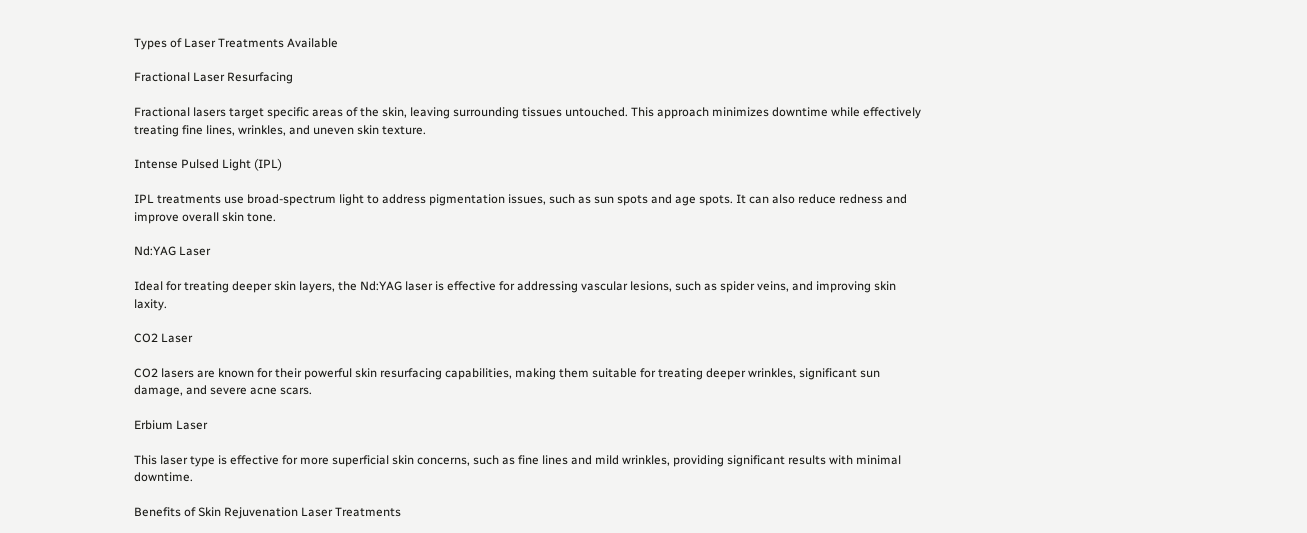Types of Laser Treatments Available

Fractional Laser Resurfacing

Fractional lasers target specific areas of the skin, leaving surrounding tissues untouched. This approach minimizes downtime while effectively treating fine lines, wrinkles, and uneven skin texture.

Intense Pulsed Light (IPL)

IPL treatments use broad-spectrum light to address pigmentation issues, such as sun spots and age spots. It can also reduce redness and improve overall skin tone.

Nd:YAG Laser

Ideal for treating deeper skin layers, the Nd:YAG laser is effective for addressing vascular lesions, such as spider veins, and improving skin laxity.

CO2 Laser

CO2 lasers are known for their powerful skin resurfacing capabilities, making them suitable for treating deeper wrinkles, significant sun damage, and severe acne scars.

Erbium Laser

This laser type is effective for more superficial skin concerns, such as fine lines and mild wrinkles, providing significant results with minimal downtime.

Benefits of Skin Rejuvenation Laser Treatments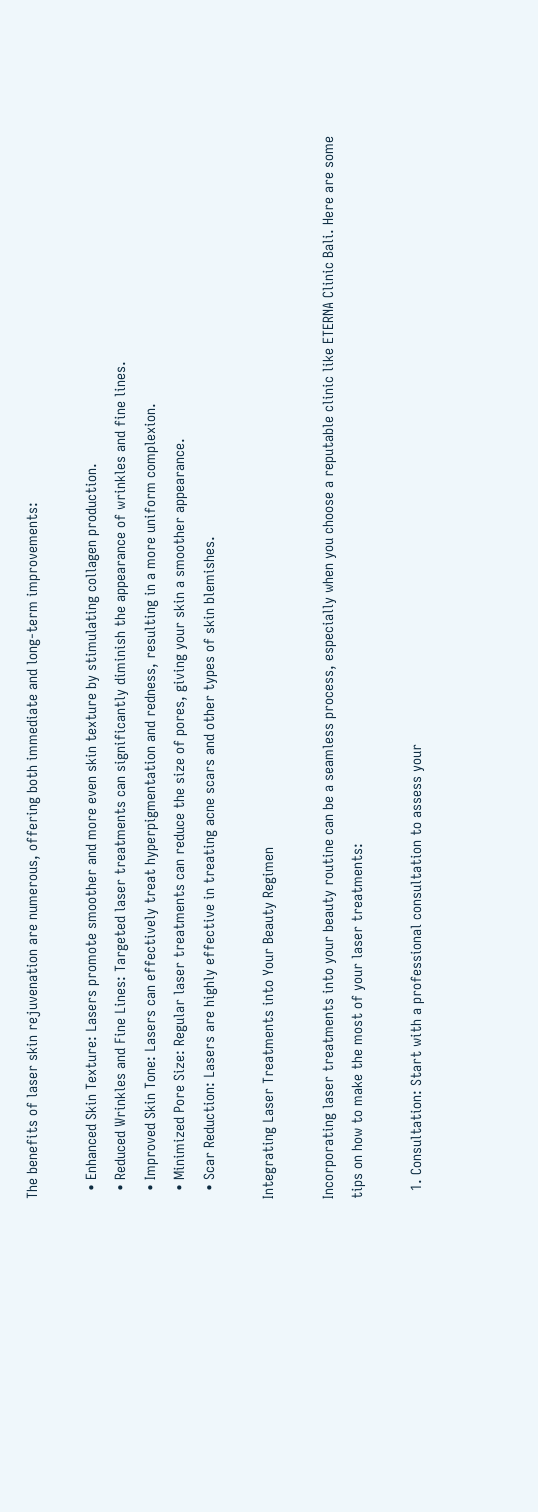The benefits of laser skin rejuvenation are numerous, offering both immediate and long-term improvements:

  • Enhanced Skin Texture: Lasers promote smoother and more even skin texture by stimulating collagen production.
  • Reduced Wrinkles and Fine Lines: Targeted laser treatments can significantly diminish the appearance of wrinkles and fine lines.
  • Improved Skin Tone: Lasers can effectively treat hyperpigmentation and redness, resulting in a more uniform complexion.
  • Minimized Pore Size: Regular laser treatments can reduce the size of pores, giving your skin a smoother appearance.
  • Scar Reduction: Lasers are highly effective in treating acne scars and other types of skin blemishes.

Integrating Laser Treatments into Your Beauty Regimen

Incorporating laser treatments into your beauty routine can be a seamless process, especially when you choose a reputable clinic like ETERNA Clinic Bali. Here are some tips on how to make the most of your laser treatments:

  1. Consultation: Start with a professional consultation to assess your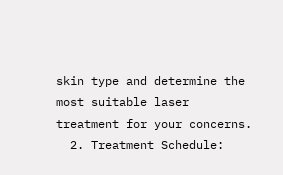skin type and determine the most suitable laser treatment for your concerns.
  2. Treatment Schedule: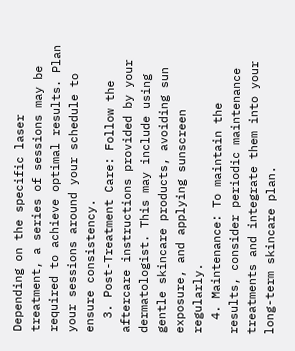Depending on the specific laser treatment, a series of sessions may be required to achieve optimal results. Plan your sessions around your schedule to ensure consistency.
  3. Post-Treatment Care: Follow the aftercare instructions provided by your dermatologist. This may include using gentle skincare products, avoiding sun exposure, and applying sunscreen regularly.
  4. Maintenance: To maintain the results, consider periodic maintenance treatments and integrate them into your long-term skincare plan.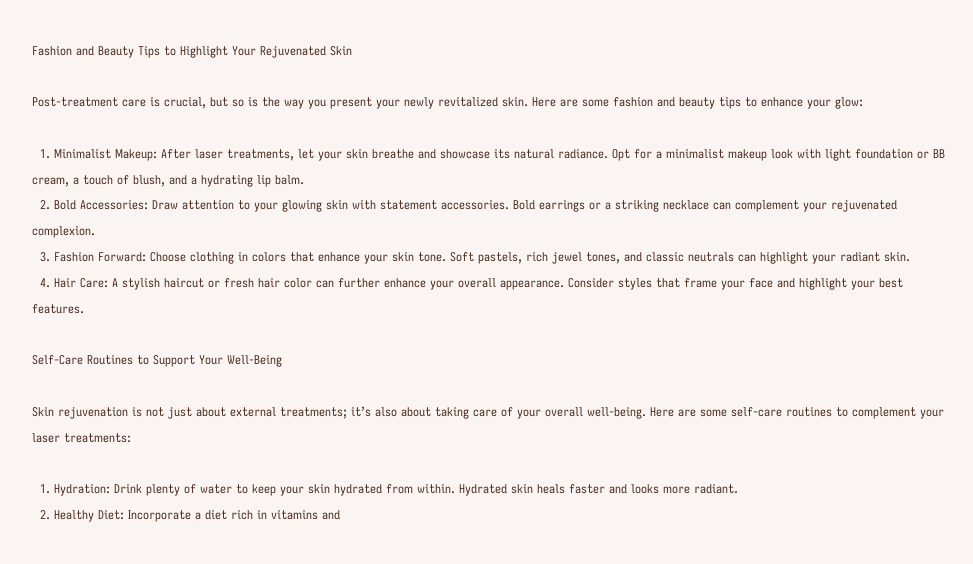Fashion and Beauty Tips to Highlight Your Rejuvenated Skin

Post-treatment care is crucial, but so is the way you present your newly revitalized skin. Here are some fashion and beauty tips to enhance your glow:

  1. Minimalist Makeup: After laser treatments, let your skin breathe and showcase its natural radiance. Opt for a minimalist makeup look with light foundation or BB cream, a touch of blush, and a hydrating lip balm.
  2. Bold Accessories: Draw attention to your glowing skin with statement accessories. Bold earrings or a striking necklace can complement your rejuvenated complexion.
  3. Fashion Forward: Choose clothing in colors that enhance your skin tone. Soft pastels, rich jewel tones, and classic neutrals can highlight your radiant skin.
  4. Hair Care: A stylish haircut or fresh hair color can further enhance your overall appearance. Consider styles that frame your face and highlight your best features.

Self-Care Routines to Support Your Well-Being

Skin rejuvenation is not just about external treatments; it’s also about taking care of your overall well-being. Here are some self-care routines to complement your laser treatments:

  1. Hydration: Drink plenty of water to keep your skin hydrated from within. Hydrated skin heals faster and looks more radiant.
  2. Healthy Diet: Incorporate a diet rich in vitamins and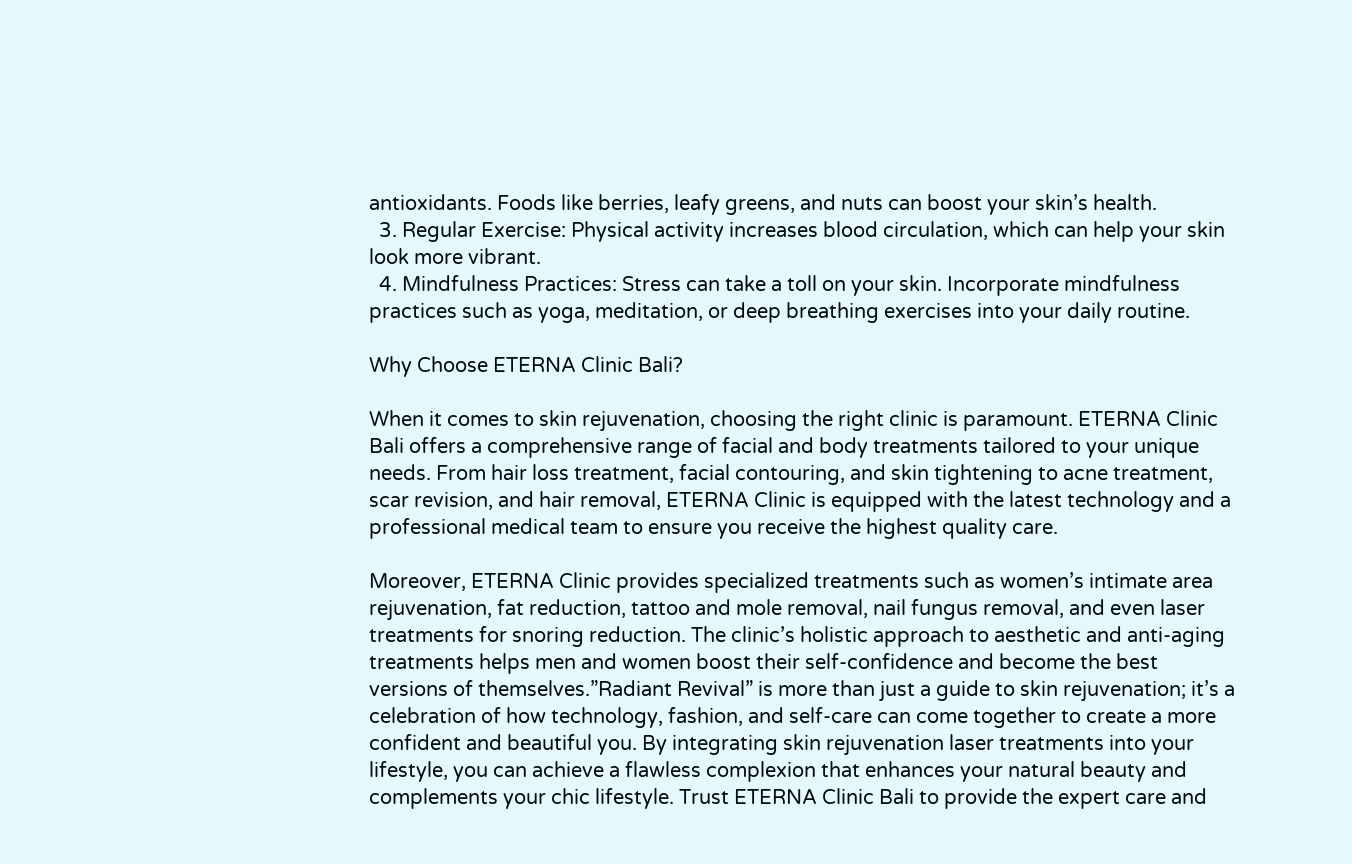antioxidants. Foods like berries, leafy greens, and nuts can boost your skin’s health.
  3. Regular Exercise: Physical activity increases blood circulation, which can help your skin look more vibrant.
  4. Mindfulness Practices: Stress can take a toll on your skin. Incorporate mindfulness practices such as yoga, meditation, or deep breathing exercises into your daily routine.

Why Choose ETERNA Clinic Bali?

When it comes to skin rejuvenation, choosing the right clinic is paramount. ETERNA Clinic Bali offers a comprehensive range of facial and body treatments tailored to your unique needs. From hair loss treatment, facial contouring, and skin tightening to acne treatment, scar revision, and hair removal, ETERNA Clinic is equipped with the latest technology and a professional medical team to ensure you receive the highest quality care.

Moreover, ETERNA Clinic provides specialized treatments such as women’s intimate area rejuvenation, fat reduction, tattoo and mole removal, nail fungus removal, and even laser treatments for snoring reduction. The clinic’s holistic approach to aesthetic and anti-aging treatments helps men and women boost their self-confidence and become the best versions of themselves.”Radiant Revival” is more than just a guide to skin rejuvenation; it’s a celebration of how technology, fashion, and self-care can come together to create a more confident and beautiful you. By integrating skin rejuvenation laser treatments into your lifestyle, you can achieve a flawless complexion that enhances your natural beauty and complements your chic lifestyle. Trust ETERNA Clinic Bali to provide the expert care and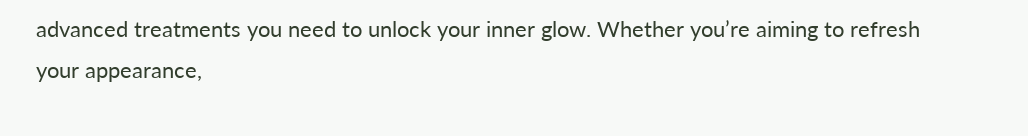advanced treatments you need to unlock your inner glow. Whether you’re aiming to refresh your appearance,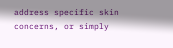address specific skin concerns, or simply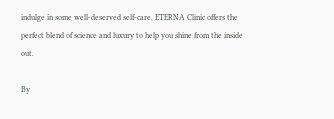indulge in some well-deserved self-care, ETERNA Clinic offers the perfect blend of science and luxury to help you shine from the inside out.

By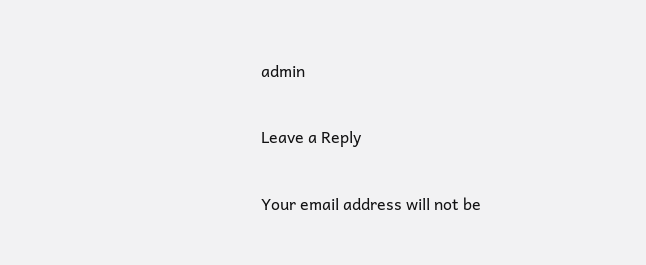admin

Leave a Reply

Your email address will not be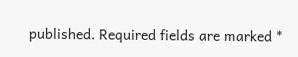published. Required fields are marked *